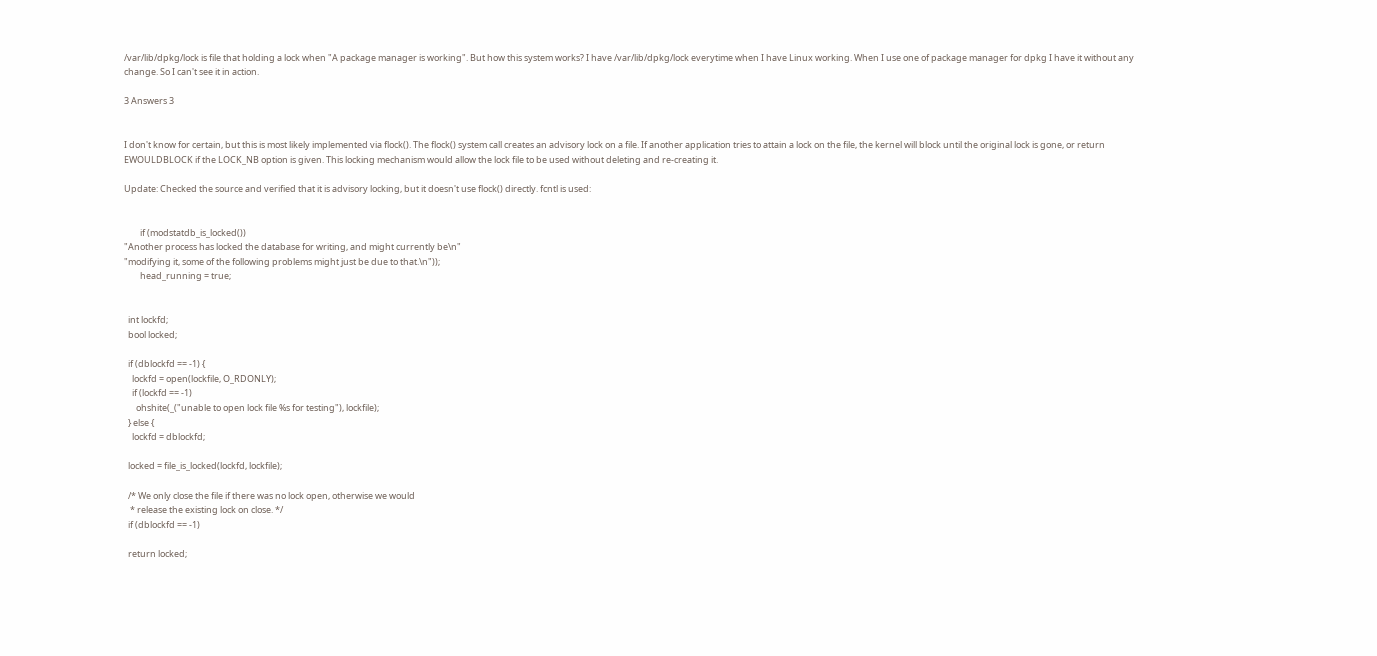/var/lib/dpkg/lock is file that holding a lock when "A package manager is working". But how this system works? I have /var/lib/dpkg/lock everytime when I have Linux working. When I use one of package manager for dpkg I have it without any change. So I can't see it in action.

3 Answers 3


I don't know for certain, but this is most likely implemented via flock(). The flock() system call creates an advisory lock on a file. If another application tries to attain a lock on the file, the kernel will block until the original lock is gone, or return EWOULDBLOCK if the LOCK_NB option is given. This locking mechanism would allow the lock file to be used without deleting and re-creating it.

Update: Checked the source and verified that it is advisory locking, but it doesn't use flock() directly. fcntl is used:


        if (modstatdb_is_locked())
"Another process has locked the database for writing, and might currently be\n"
"modifying it, some of the following problems might just be due to that.\n"));
        head_running = true;


  int lockfd;
  bool locked;

  if (dblockfd == -1) {
    lockfd = open(lockfile, O_RDONLY);
    if (lockfd == -1)
      ohshite(_("unable to open lock file %s for testing"), lockfile);
  } else {
    lockfd = dblockfd;

  locked = file_is_locked(lockfd, lockfile);

  /* We only close the file if there was no lock open, otherwise we would
   * release the existing lock on close. */
  if (dblockfd == -1)

  return locked;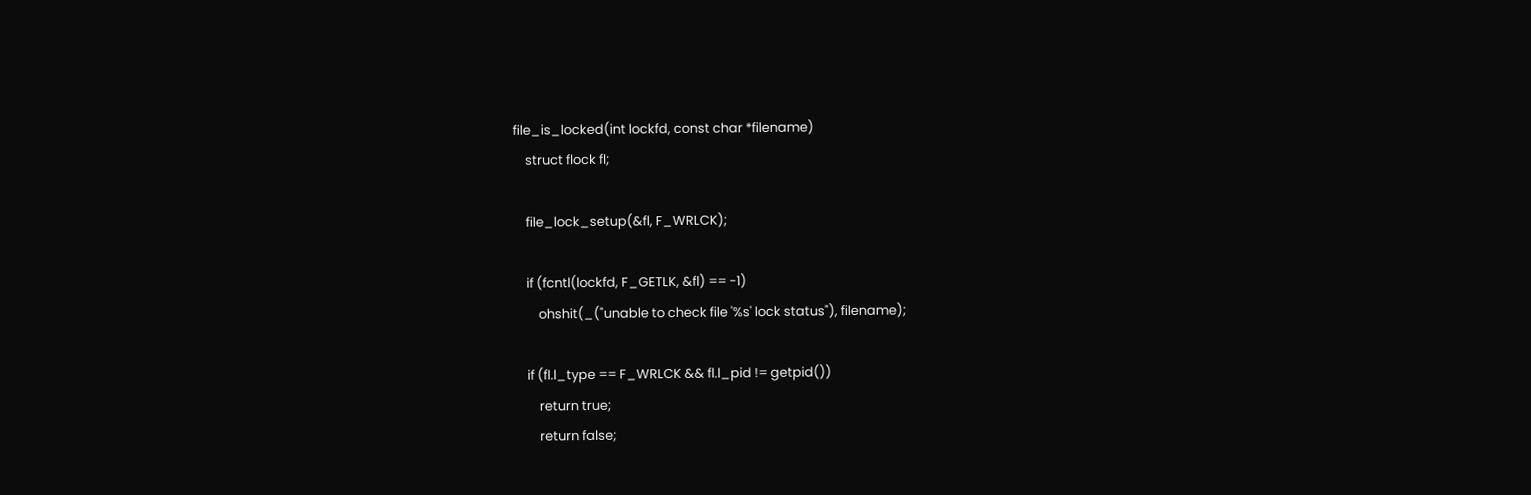file_is_locked(int lockfd, const char *filename)
    struct flock fl;

    file_lock_setup(&fl, F_WRLCK);

    if (fcntl(lockfd, F_GETLK, &fl) == -1)
        ohshit(_("unable to check file '%s' lock status"), filename);

    if (fl.l_type == F_WRLCK && fl.l_pid != getpid())
        return true;
        return false;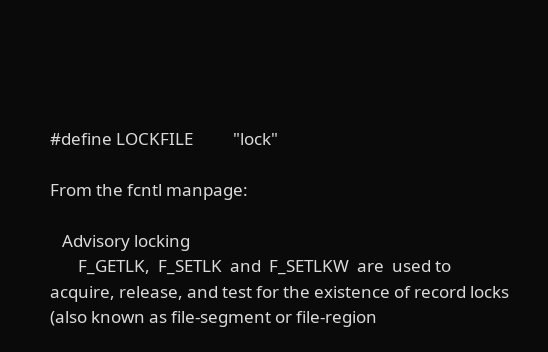#define LOCKFILE          "lock"

From the fcntl manpage:

   Advisory locking
       F_GETLK,  F_SETLK  and  F_SETLKW  are  used to acquire, release, and test for the existence of record locks (also known as file-segment or file-region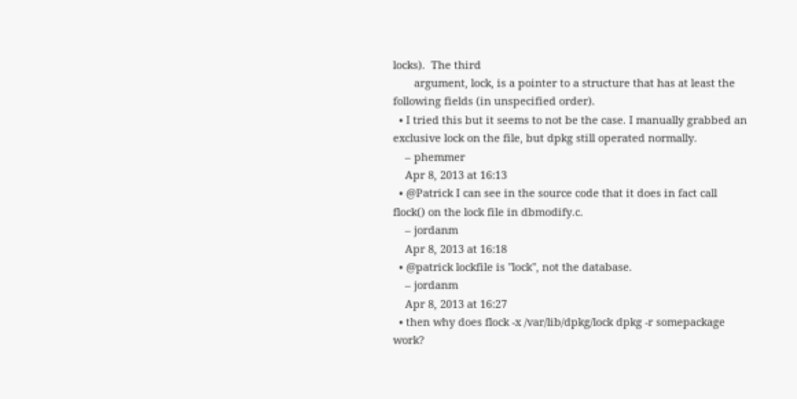locks).  The third
       argument, lock, is a pointer to a structure that has at least the following fields (in unspecified order).
  • I tried this but it seems to not be the case. I manually grabbed an exclusive lock on the file, but dpkg still operated normally.
    – phemmer
    Apr 8, 2013 at 16:13
  • @Patrick I can see in the source code that it does in fact call flock() on the lock file in dbmodify.c.
    – jordanm
    Apr 8, 2013 at 16:18
  • @patrick lockfile is "lock", not the database.
    – jordanm
    Apr 8, 2013 at 16:27
  • then why does flock -x /var/lib/dpkg/lock dpkg -r somepackage work?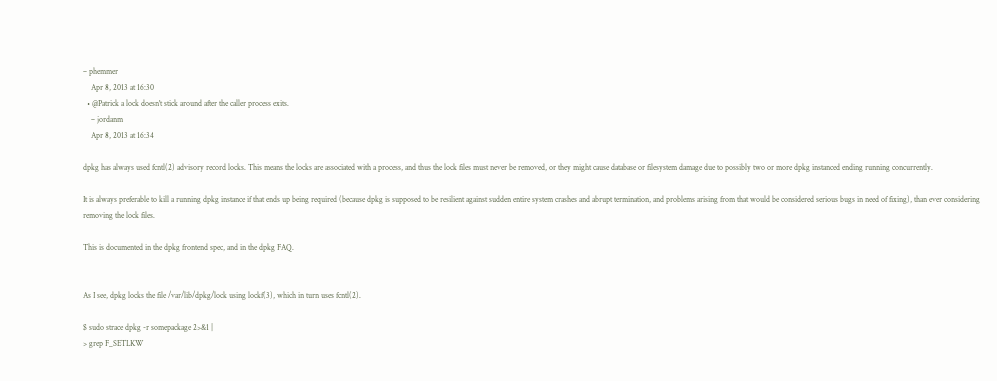– phemmer
    Apr 8, 2013 at 16:30
  • @Patrick a lock doesn't stick around after the caller process exits.
    – jordanm
    Apr 8, 2013 at 16:34

dpkg has always used fcntl(2) advisory record locks. This means the locks are associated with a process, and thus the lock files must never be removed, or they might cause database or filesystem damage due to possibly two or more dpkg instanced ending running concurrently.

It is always preferable to kill a running dpkg instance if that ends up being required (because dpkg is supposed to be resilient against sudden entire system crashes and abrupt termination, and problems arising from that would be considered serious bugs in need of fixing), than ever considering removing the lock files.

This is documented in the dpkg frontend spec, and in the dpkg FAQ.


As I see, dpkg locks the file /var/lib/dpkg/lock using lockf(3), which in turn uses fcntl(2).

$ sudo strace dpkg -r somepackage 2>&1 |
> grep F_SETLKW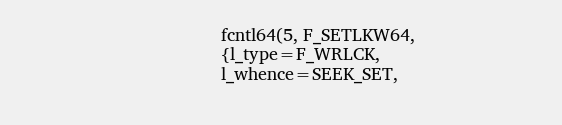fcntl64(5, F_SETLKW64, {l_type=F_WRLCK, l_whence=SEEK_SET,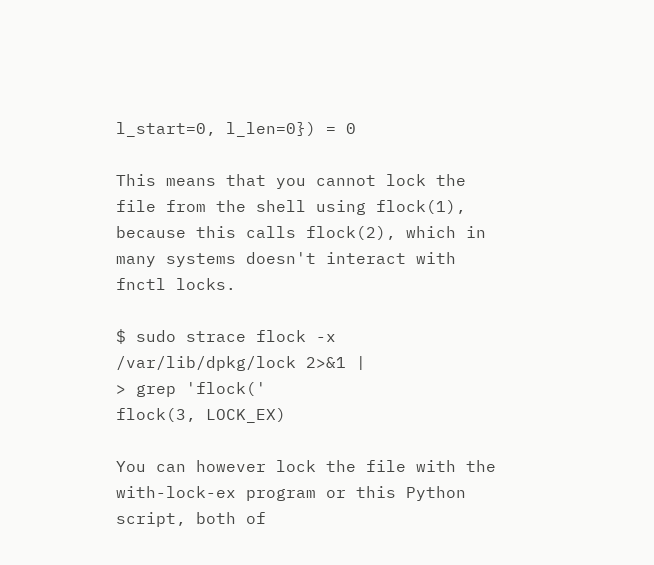l_start=0, l_len=0}) = 0

This means that you cannot lock the file from the shell using flock(1), because this calls flock(2), which in many systems doesn't interact with fnctl locks.

$ sudo strace flock -x /var/lib/dpkg/lock 2>&1 |
> grep 'flock('
flock(3, LOCK_EX)

You can however lock the file with the with-lock-ex program or this Python script, both of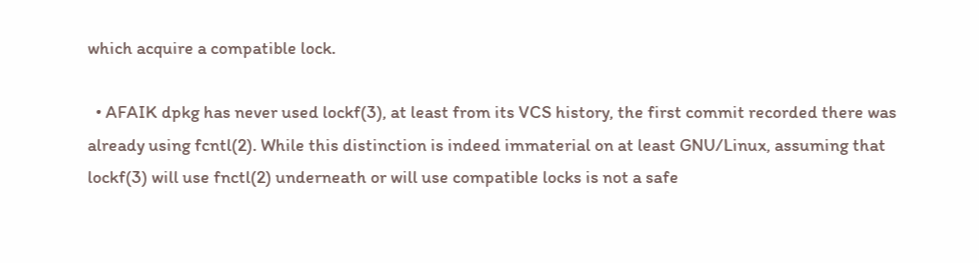which acquire a compatible lock.

  • AFAIK dpkg has never used lockf(3), at least from its VCS history, the first commit recorded there was already using fcntl(2). While this distinction is indeed immaterial on at least GNU/Linux, assuming that lockf(3) will use fnctl(2) underneath or will use compatible locks is not a safe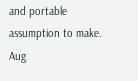and portable assumption to make. Aug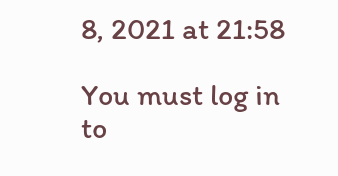8, 2021 at 21:58

You must log in to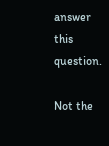answer this question.

Not the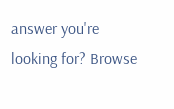answer you're looking for? Browse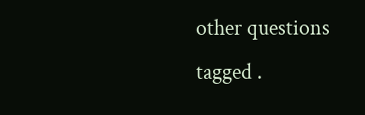other questions tagged .